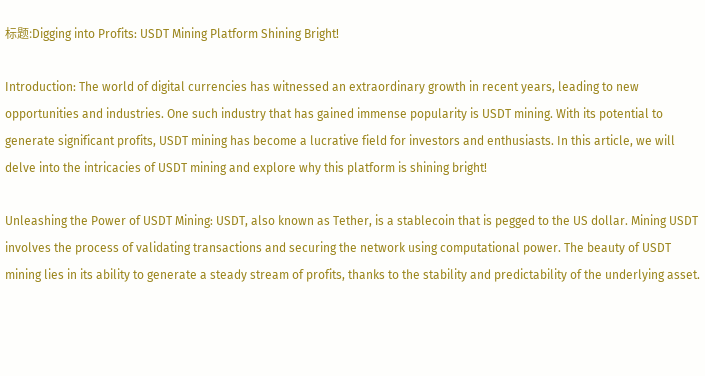标题:Digging into Profits: USDT Mining Platform Shining Bright!

Introduction: The world of digital currencies has witnessed an extraordinary growth in recent years, leading to new opportunities and industries. One such industry that has gained immense popularity is USDT mining. With its potential to generate significant profits, USDT mining has become a lucrative field for investors and enthusiasts. In this article, we will delve into the intricacies of USDT mining and explore why this platform is shining bright!

Unleashing the Power of USDT Mining: USDT, also known as Tether, is a stablecoin that is pegged to the US dollar. Mining USDT involves the process of validating transactions and securing the network using computational power. The beauty of USDT mining lies in its ability to generate a steady stream of profits, thanks to the stability and predictability of the underlying asset.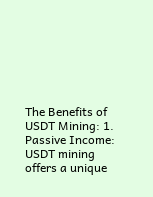The Benefits of USDT Mining: 1. Passive Income: USDT mining offers a unique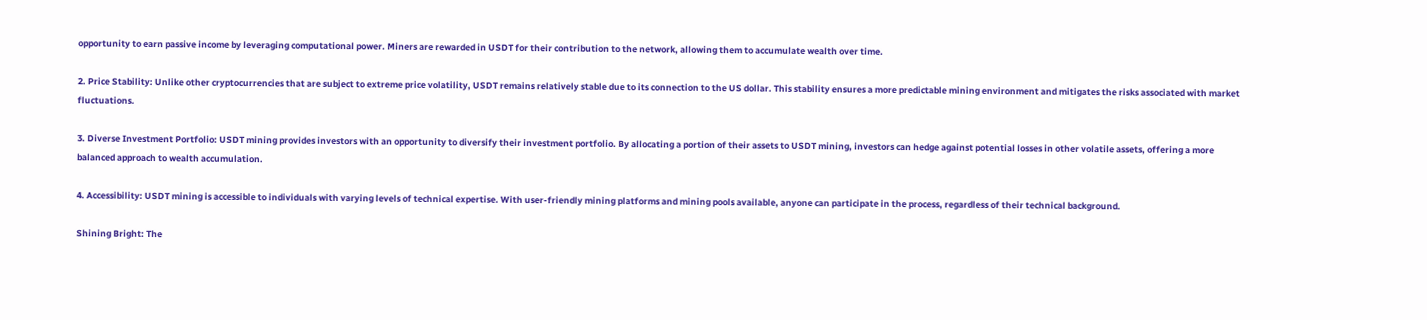opportunity to earn passive income by leveraging computational power. Miners are rewarded in USDT for their contribution to the network, allowing them to accumulate wealth over time.

2. Price Stability: Unlike other cryptocurrencies that are subject to extreme price volatility, USDT remains relatively stable due to its connection to the US dollar. This stability ensures a more predictable mining environment and mitigates the risks associated with market fluctuations.

3. Diverse Investment Portfolio: USDT mining provides investors with an opportunity to diversify their investment portfolio. By allocating a portion of their assets to USDT mining, investors can hedge against potential losses in other volatile assets, offering a more balanced approach to wealth accumulation.

4. Accessibility: USDT mining is accessible to individuals with varying levels of technical expertise. With user-friendly mining platforms and mining pools available, anyone can participate in the process, regardless of their technical background.

Shining Bright: The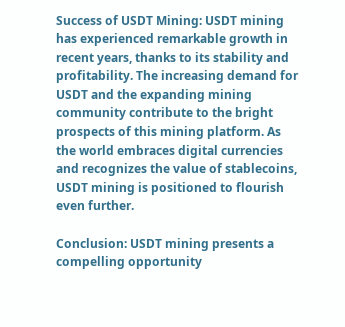Success of USDT Mining: USDT mining has experienced remarkable growth in recent years, thanks to its stability and profitability. The increasing demand for USDT and the expanding mining community contribute to the bright prospects of this mining platform. As the world embraces digital currencies and recognizes the value of stablecoins, USDT mining is positioned to flourish even further.

Conclusion: USDT mining presents a compelling opportunity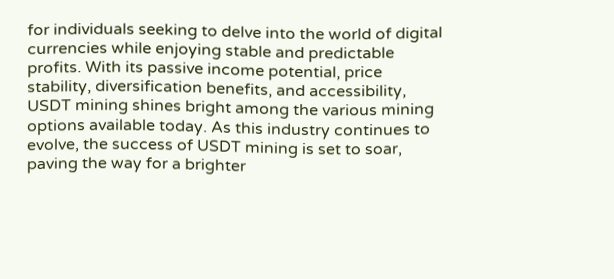for individuals seeking to delve into the world of digital currencies while enjoying stable and predictable profits. With its passive income potential, price stability, diversification benefits, and accessibility, USDT mining shines bright among the various mining options available today. As this industry continues to evolve, the success of USDT mining is set to soar, paving the way for a brighter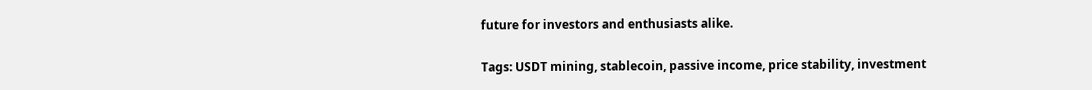future for investors and enthusiasts alike.

Tags: USDT mining, stablecoin, passive income, price stability, investment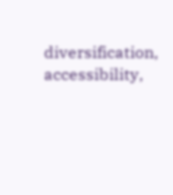diversification, accessibility,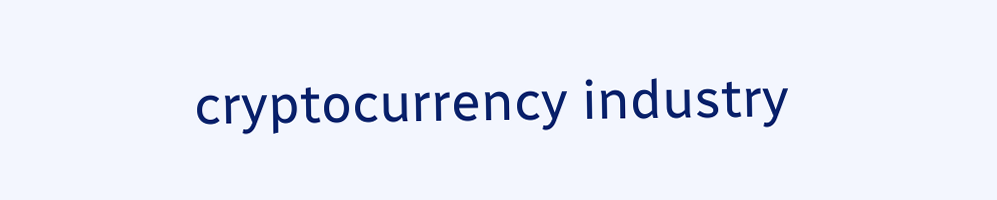cryptocurrency industry